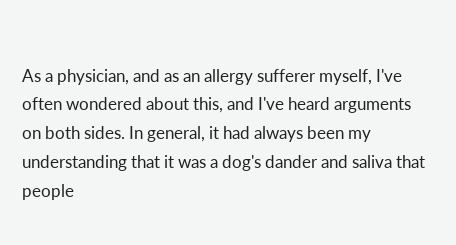As a physician, and as an allergy sufferer myself, I've often wondered about this, and I've heard arguments on both sides. In general, it had always been my understanding that it was a dog's dander and saliva that people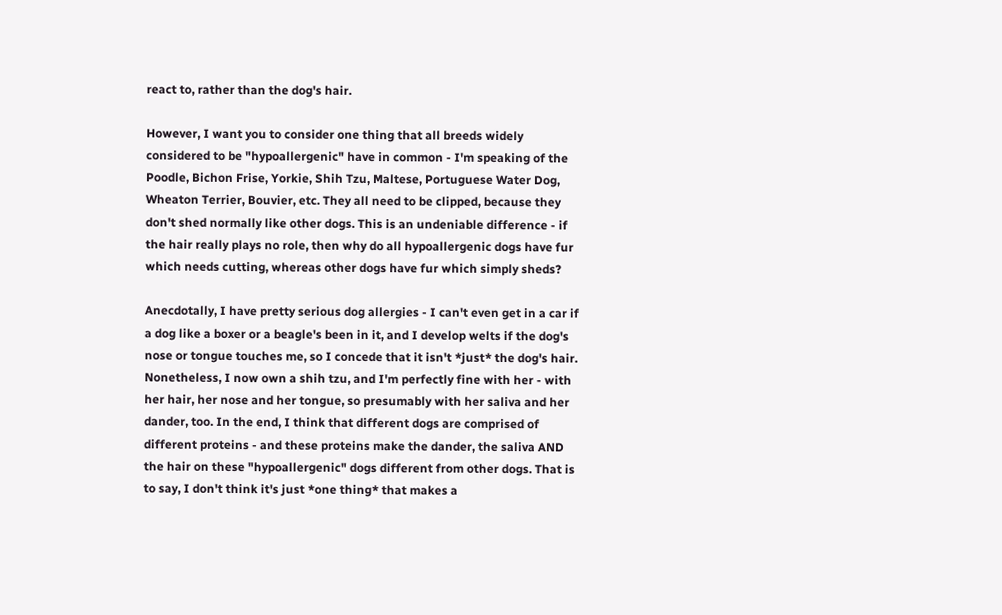react to, rather than the dog's hair.

However, I want you to consider one thing that all breeds widely considered to be "hypoallergenic" have in common - I'm speaking of the Poodle, Bichon Frise, Yorkie, Shih Tzu, Maltese, Portuguese Water Dog, Wheaton Terrier, Bouvier, etc. They all need to be clipped, because they don't shed normally like other dogs. This is an undeniable difference - if the hair really plays no role, then why do all hypoallergenic dogs have fur which needs cutting, whereas other dogs have fur which simply sheds?

Anecdotally, I have pretty serious dog allergies - I can't even get in a car if a dog like a boxer or a beagle's been in it, and I develop welts if the dog's nose or tongue touches me, so I concede that it isn't *just* the dog's hair. Nonetheless, I now own a shih tzu, and I'm perfectly fine with her - with her hair, her nose and her tongue, so presumably with her saliva and her dander, too. In the end, I think that different dogs are comprised of different proteins - and these proteins make the dander, the saliva AND the hair on these "hypoallergenic" dogs different from other dogs. That is to say, I don't think it's just *one thing* that makes a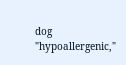dog "hypoallergenic,"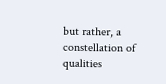but rather, a constellation of qualities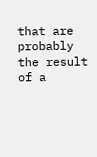that are probably the result of a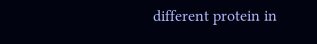different protein in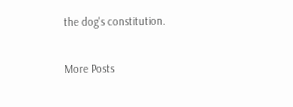the dog's constitution.

More Posts